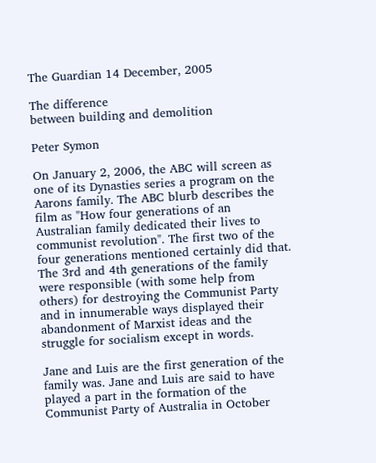The Guardian 14 December, 2005

The difference
between building and demolition

Peter Symon

On January 2, 2006, the ABC will screen as one of its Dynasties series a program on the Aarons family. The ABC blurb describes the film as "How four generations of an Australian family dedicated their lives to communist revolution". The first two of the four generations mentioned certainly did that. The 3rd and 4th generations of the family were responsible (with some help from others) for destroying the Communist Party and in innumerable ways displayed their abandonment of Marxist ideas and the struggle for socialism except in words.

Jane and Luis are the first generation of the family was. Jane and Luis are said to have played a part in the formation of the Communist Party of Australia in October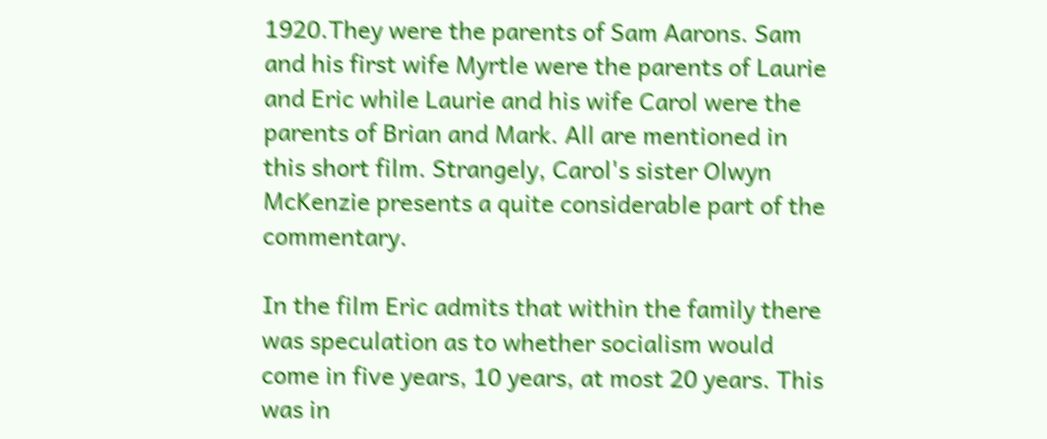1920.They were the parents of Sam Aarons. Sam and his first wife Myrtle were the parents of Laurie and Eric while Laurie and his wife Carol were the parents of Brian and Mark. All are mentioned in this short film. Strangely, Carol's sister Olwyn McKenzie presents a quite considerable part of the commentary.

In the film Eric admits that within the family there was speculation as to whether socialism would come in five years, 10 years, at most 20 years. This was in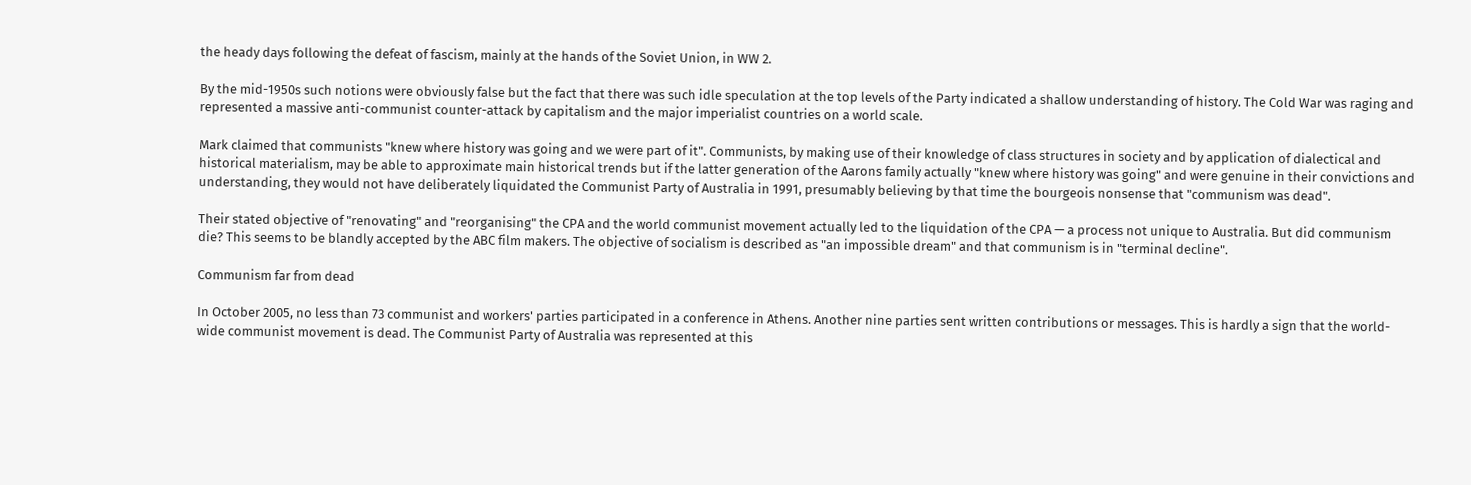the heady days following the defeat of fascism, mainly at the hands of the Soviet Union, in WW 2.

By the mid-1950s such notions were obviously false but the fact that there was such idle speculation at the top levels of the Party indicated a shallow understanding of history. The Cold War was raging and represented a massive anti-communist counter-attack by capitalism and the major imperialist countries on a world scale.

Mark claimed that communists "knew where history was going and we were part of it". Communists, by making use of their knowledge of class structures in society and by application of dialectical and historical materialism, may be able to approximate main historical trends but if the latter generation of the Aarons family actually "knew where history was going" and were genuine in their convictions and understanding, they would not have deliberately liquidated the Communist Party of Australia in 1991, presumably believing by that time the bourgeois nonsense that "communism was dead".

Their stated objective of "renovating" and "reorganising" the CPA and the world communist movement actually led to the liquidation of the CPA — a process not unique to Australia. But did communism die? This seems to be blandly accepted by the ABC film makers. The objective of socialism is described as "an impossible dream" and that communism is in "terminal decline".

Communism far from dead

In October 2005, no less than 73 communist and workers' parties participated in a conference in Athens. Another nine parties sent written contributions or messages. This is hardly a sign that the world-wide communist movement is dead. The Communist Party of Australia was represented at this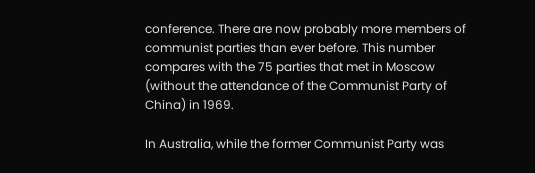conference. There are now probably more members of communist parties than ever before. This number compares with the 75 parties that met in Moscow (without the attendance of the Communist Party of China) in 1969.

In Australia, while the former Communist Party was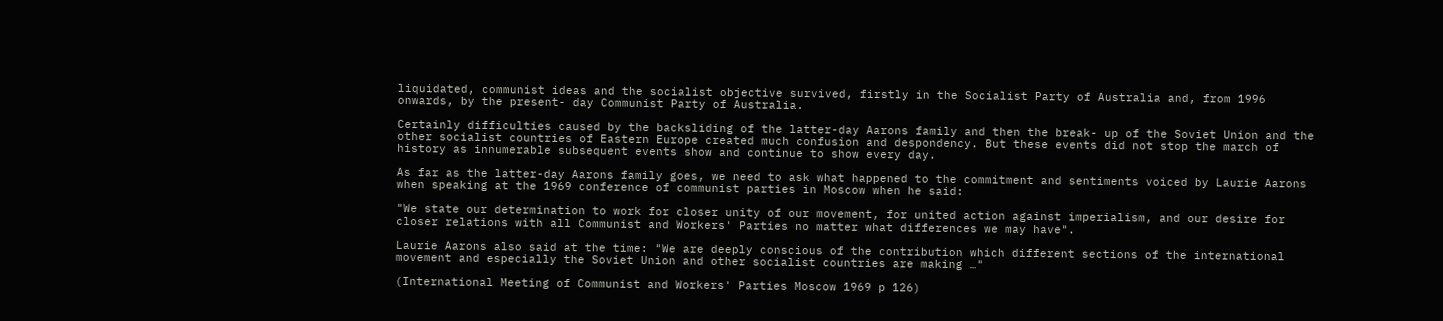liquidated, communist ideas and the socialist objective survived, firstly in the Socialist Party of Australia and, from 1996 onwards, by the present- day Communist Party of Australia.

Certainly difficulties caused by the backsliding of the latter-day Aarons family and then the break- up of the Soviet Union and the other socialist countries of Eastern Europe created much confusion and despondency. But these events did not stop the march of history as innumerable subsequent events show and continue to show every day.

As far as the latter-day Aarons family goes, we need to ask what happened to the commitment and sentiments voiced by Laurie Aarons when speaking at the 1969 conference of communist parties in Moscow when he said:

"We state our determination to work for closer unity of our movement, for united action against imperialism, and our desire for closer relations with all Communist and Workers' Parties no matter what differences we may have".

Laurie Aarons also said at the time: "We are deeply conscious of the contribution which different sections of the international movement and especially the Soviet Union and other socialist countries are making …"

(International Meeting of Communist and Workers' Parties Moscow 1969 p 126)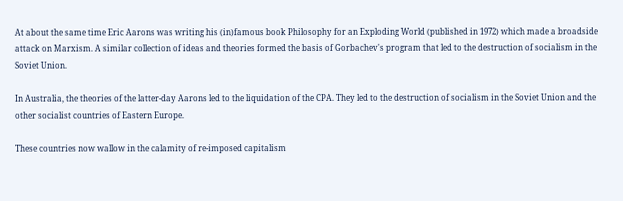At about the same time Eric Aarons was writing his (in)famous book Philosophy for an Exploding World (published in 1972) which made a broadside attack on Marxism. A similar collection of ideas and theories formed the basis of Gorbachev's program that led to the destruction of socialism in the Soviet Union.

In Australia, the theories of the latter-day Aarons led to the liquidation of the CPA. They led to the destruction of socialism in the Soviet Union and the other socialist countries of Eastern Europe.

These countries now wallow in the calamity of re-imposed capitalism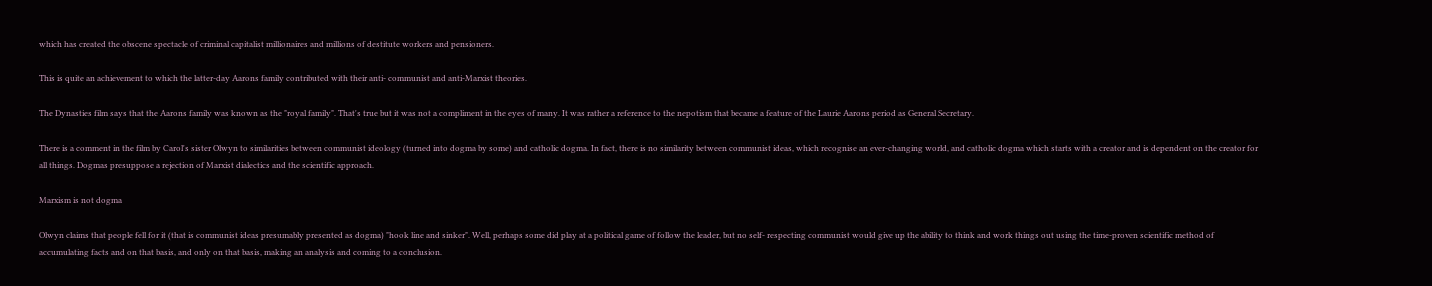which has created the obscene spectacle of criminal capitalist millionaires and millions of destitute workers and pensioners.

This is quite an achievement to which the latter-day Aarons family contributed with their anti- communist and anti-Marxist theories.

The Dynasties film says that the Aarons family was known as the "royal family". That's true but it was not a compliment in the eyes of many. It was rather a reference to the nepotism that became a feature of the Laurie Aarons period as General Secretary.

There is a comment in the film by Carol's sister Olwyn to similarities between communist ideology (turned into dogma by some) and catholic dogma. In fact, there is no similarity between communist ideas, which recognise an ever-changing world, and catholic dogma which starts with a creator and is dependent on the creator for all things. Dogmas presuppose a rejection of Marxist dialectics and the scientific approach.

Marxism is not dogma

Olwyn claims that people fell for it (that is communist ideas presumably presented as dogma) "hook line and sinker". Well, perhaps some did play at a political game of follow the leader, but no self- respecting communist would give up the ability to think and work things out using the time-proven scientific method of accumulating facts and on that basis, and only on that basis, making an analysis and coming to a conclusion.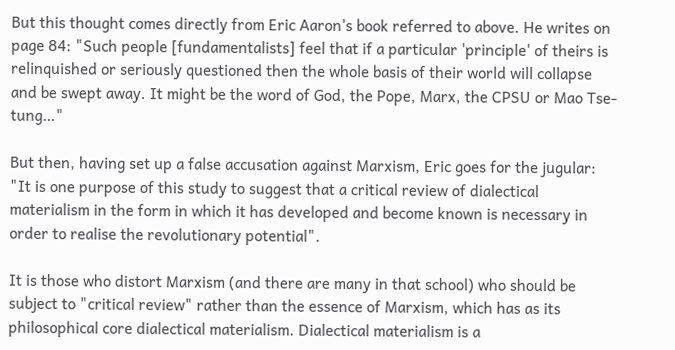But this thought comes directly from Eric Aaron's book referred to above. He writes on page 84: "Such people [fundamentalists] feel that if a particular 'principle' of theirs is relinquished or seriously questioned then the whole basis of their world will collapse and be swept away. It might be the word of God, the Pope, Marx, the CPSU or Mao Tse-tung…"

But then, having set up a false accusation against Marxism, Eric goes for the jugular: "It is one purpose of this study to suggest that a critical review of dialectical materialism in the form in which it has developed and become known is necessary in order to realise the revolutionary potential".

It is those who distort Marxism (and there are many in that school) who should be subject to "critical review" rather than the essence of Marxism, which has as its philosophical core dialectical materialism. Dialectical materialism is a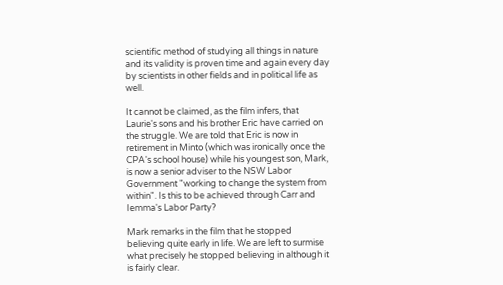scientific method of studying all things in nature and its validity is proven time and again every day by scientists in other fields and in political life as well.

It cannot be claimed, as the film infers, that Laurie's sons and his brother Eric have carried on the struggle. We are told that Eric is now in retirement in Minto (which was ironically once the CPA's school house) while his youngest son, Mark, is now a senior adviser to the NSW Labor Government "working to change the system from within". Is this to be achieved through Carr and Iemma's Labor Party?

Mark remarks in the film that he stopped believing quite early in life. We are left to surmise what precisely he stopped believing in although it is fairly clear.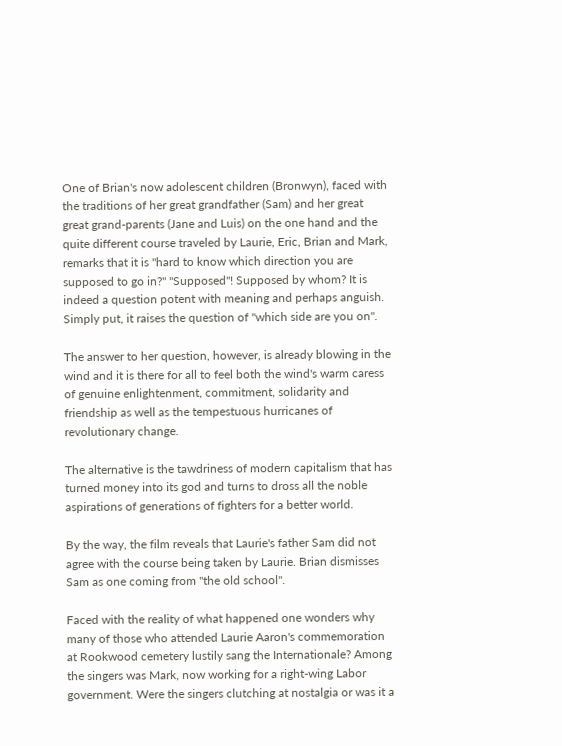One of Brian's now adolescent children (Bronwyn), faced with the traditions of her great grandfather (Sam) and her great great grand-parents (Jane and Luis) on the one hand and the quite different course traveled by Laurie, Eric, Brian and Mark, remarks that it is "hard to know which direction you are supposed to go in?" "Supposed"! Supposed by whom? It is indeed a question potent with meaning and perhaps anguish. Simply put, it raises the question of "which side are you on".

The answer to her question, however, is already blowing in the wind and it is there for all to feel both the wind's warm caress of genuine enlightenment, commitment, solidarity and friendship as well as the tempestuous hurricanes of revolutionary change.

The alternative is the tawdriness of modern capitalism that has turned money into its god and turns to dross all the noble aspirations of generations of fighters for a better world.

By the way, the film reveals that Laurie's father Sam did not agree with the course being taken by Laurie. Brian dismisses Sam as one coming from "the old school".

Faced with the reality of what happened one wonders why many of those who attended Laurie Aaron's commemoration at Rookwood cemetery lustily sang the Internationale? Among the singers was Mark, now working for a right-wing Labor government. Were the singers clutching at nostalgia or was it a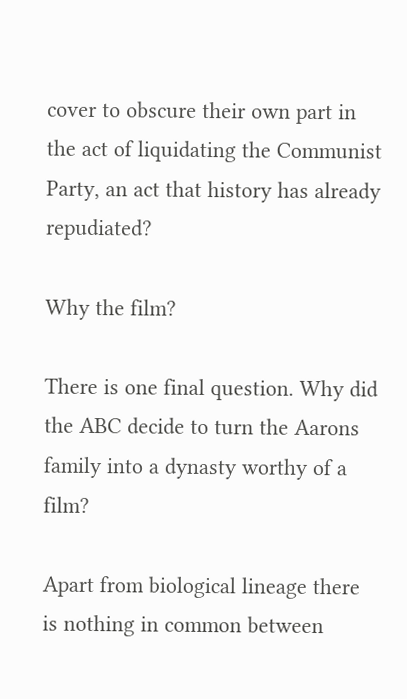cover to obscure their own part in the act of liquidating the Communist Party, an act that history has already repudiated?

Why the film?

There is one final question. Why did the ABC decide to turn the Aarons family into a dynasty worthy of a film?

Apart from biological lineage there is nothing in common between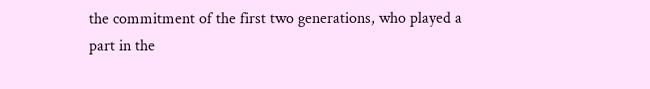the commitment of the first two generations, who played a part in the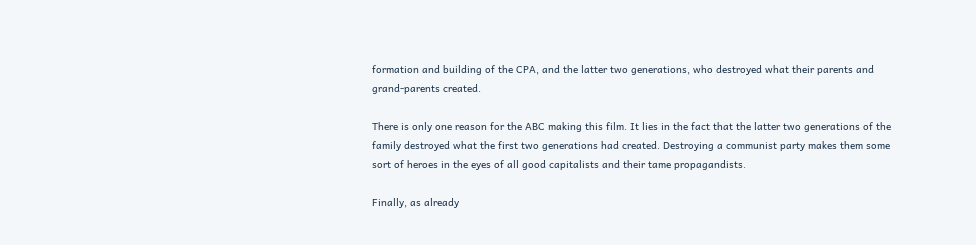formation and building of the CPA, and the latter two generations, who destroyed what their parents and grand-parents created.

There is only one reason for the ABC making this film. It lies in the fact that the latter two generations of the family destroyed what the first two generations had created. Destroying a communist party makes them some sort of heroes in the eyes of all good capitalists and their tame propagandists.

Finally, as already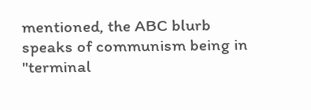mentioned, the ABC blurb speaks of communism being in "terminal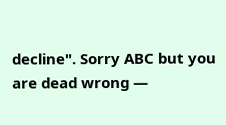decline". Sorry ABC but you are dead wrong —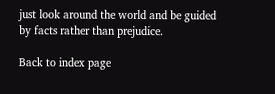just look around the world and be guided by facts rather than prejudice.

Back to index page